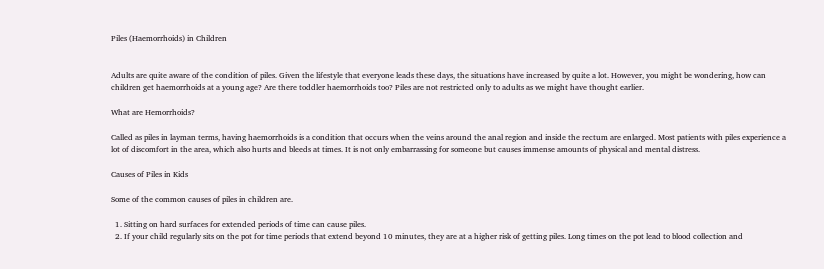Piles (Haemorrhoids) in Children


Adults are quite aware of the condition of piles. Given the lifestyle that everyone leads these days, the situations have increased by quite a lot. However, you might be wondering, how can children get haemorrhoids at a young age? Are there toddler haemorrhoids too? Piles are not restricted only to adults as we might have thought earlier.

What are Hemorrhoids?

Called as piles in layman terms, having haemorrhoids is a condition that occurs when the veins around the anal region and inside the rectum are enlarged. Most patients with piles experience a lot of discomfort in the area, which also hurts and bleeds at times. It is not only embarrassing for someone but causes immense amounts of physical and mental distress.

Causes of Piles in Kids

Some of the common causes of piles in children are.

  1. Sitting on hard surfaces for extended periods of time can cause piles.
  2. If your child regularly sits on the pot for time periods that extend beyond 10 minutes, they are at a higher risk of getting piles. Long times on the pot lead to blood collection and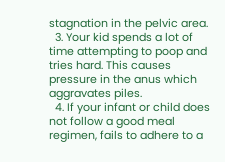stagnation in the pelvic area.
  3. Your kid spends a lot of time attempting to poop and tries hard. This causes pressure in the anus which aggravates piles.
  4. If your infant or child does not follow a good meal regimen, fails to adhere to a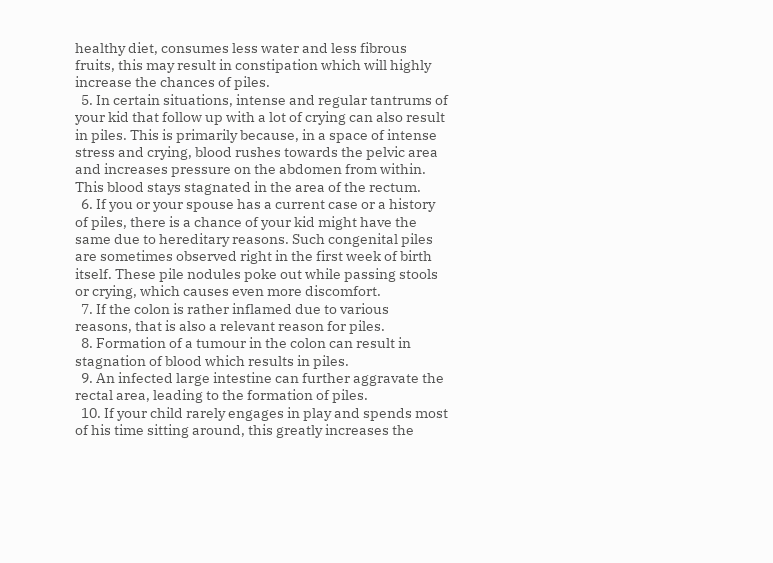healthy diet, consumes less water and less fibrous fruits, this may result in constipation which will highly increase the chances of piles.
  5. In certain situations, intense and regular tantrums of your kid that follow up with a lot of crying can also result in piles. This is primarily because, in a space of intense stress and crying, blood rushes towards the pelvic area and increases pressure on the abdomen from within. This blood stays stagnated in the area of the rectum.
  6. If you or your spouse has a current case or a history of piles, there is a chance of your kid might have the same due to hereditary reasons. Such congenital piles are sometimes observed right in the first week of birth itself. These pile nodules poke out while passing stools or crying, which causes even more discomfort.
  7. If the colon is rather inflamed due to various reasons, that is also a relevant reason for piles.
  8. Formation of a tumour in the colon can result in stagnation of blood which results in piles.
  9. An infected large intestine can further aggravate the rectal area, leading to the formation of piles.
  10. If your child rarely engages in play and spends most of his time sitting around, this greatly increases the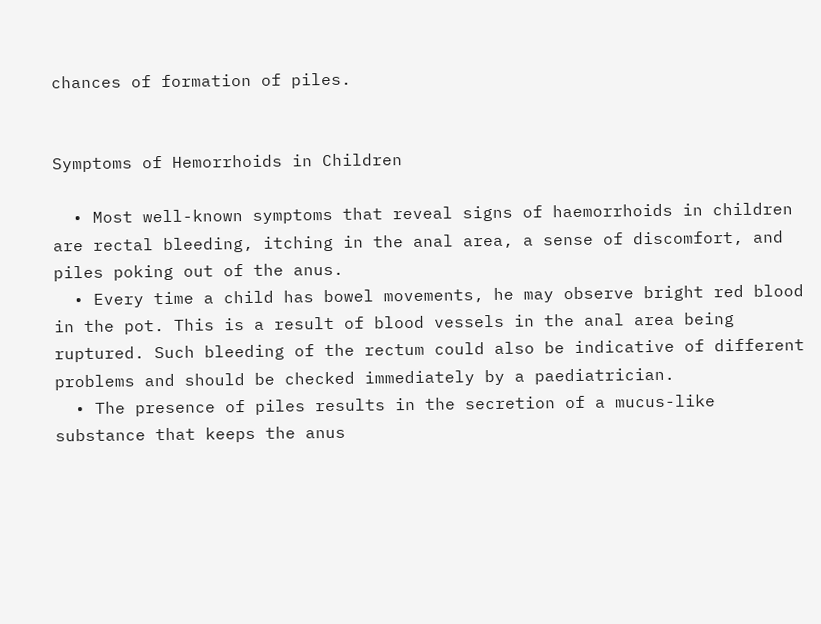chances of formation of piles.


Symptoms of Hemorrhoids in Children

  • Most well-known symptoms that reveal signs of haemorrhoids in children are rectal bleeding, itching in the anal area, a sense of discomfort, and piles poking out of the anus.
  • Every time a child has bowel movements, he may observe bright red blood in the pot. This is a result of blood vessels in the anal area being ruptured. Such bleeding of the rectum could also be indicative of different problems and should be checked immediately by a paediatrician.
  • The presence of piles results in the secretion of a mucus-like substance that keeps the anus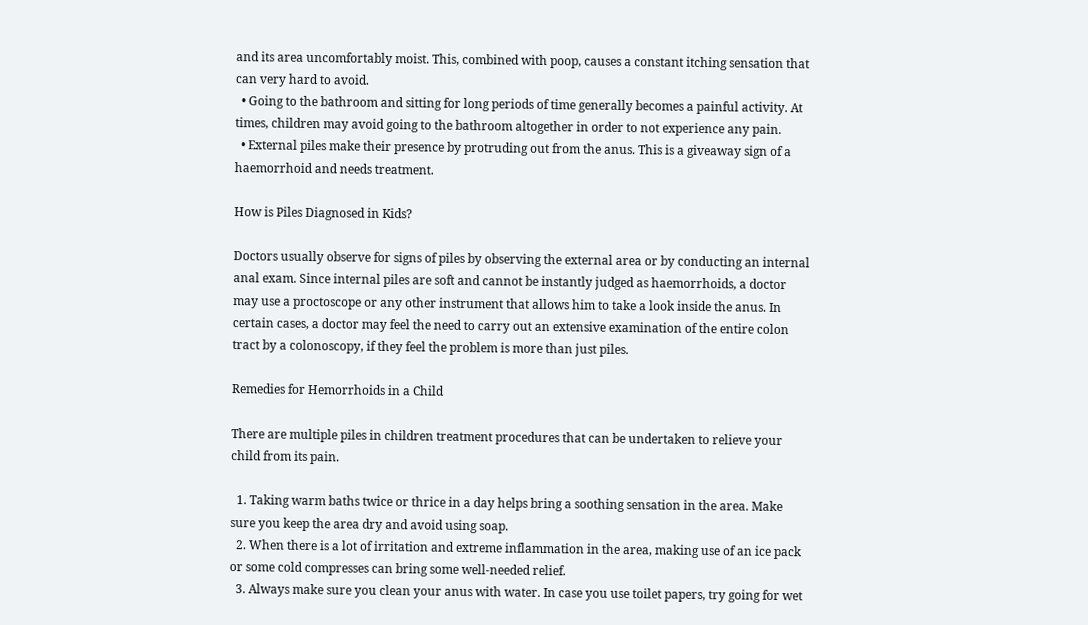and its area uncomfortably moist. This, combined with poop, causes a constant itching sensation that can very hard to avoid.
  • Going to the bathroom and sitting for long periods of time generally becomes a painful activity. At times, children may avoid going to the bathroom altogether in order to not experience any pain.
  • External piles make their presence by protruding out from the anus. This is a giveaway sign of a haemorrhoid and needs treatment.

How is Piles Diagnosed in Kids?

Doctors usually observe for signs of piles by observing the external area or by conducting an internal anal exam. Since internal piles are soft and cannot be instantly judged as haemorrhoids, a doctor may use a proctoscope or any other instrument that allows him to take a look inside the anus. In certain cases, a doctor may feel the need to carry out an extensive examination of the entire colon tract by a colonoscopy, if they feel the problem is more than just piles.

Remedies for Hemorrhoids in a Child

There are multiple piles in children treatment procedures that can be undertaken to relieve your child from its pain.

  1. Taking warm baths twice or thrice in a day helps bring a soothing sensation in the area. Make sure you keep the area dry and avoid using soap.
  2. When there is a lot of irritation and extreme inflammation in the area, making use of an ice pack or some cold compresses can bring some well-needed relief.
  3. Always make sure you clean your anus with water. In case you use toilet papers, try going for wet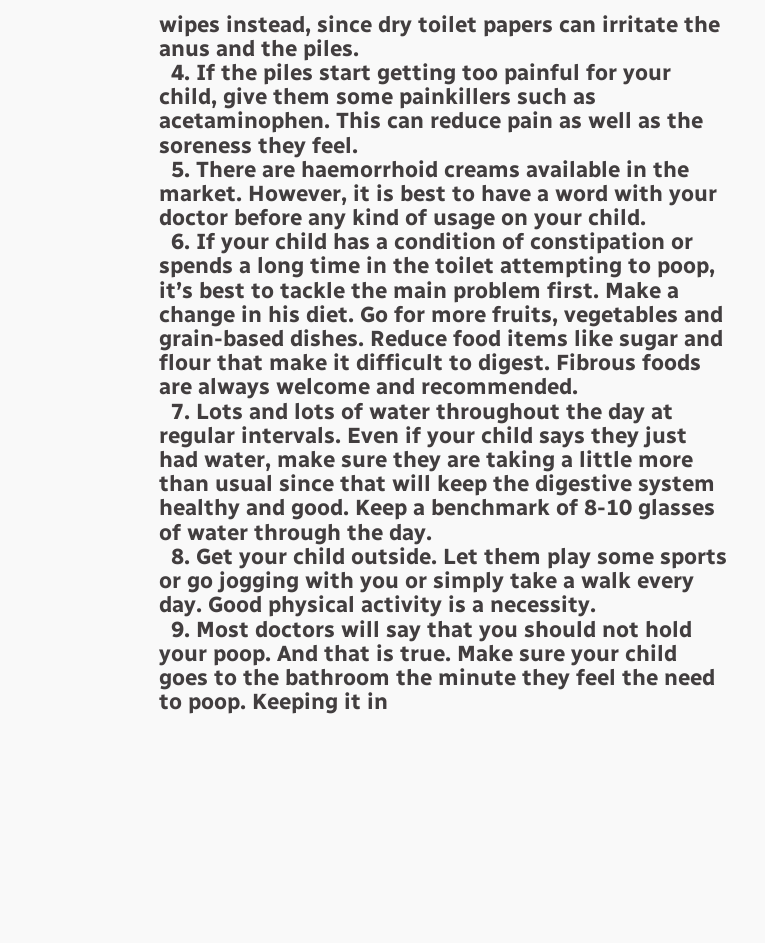wipes instead, since dry toilet papers can irritate the anus and the piles.
  4. If the piles start getting too painful for your child, give them some painkillers such as acetaminophen. This can reduce pain as well as the soreness they feel.
  5. There are haemorrhoid creams available in the market. However, it is best to have a word with your doctor before any kind of usage on your child.
  6. If your child has a condition of constipation or spends a long time in the toilet attempting to poop, it’s best to tackle the main problem first. Make a change in his diet. Go for more fruits, vegetables and grain-based dishes. Reduce food items like sugar and flour that make it difficult to digest. Fibrous foods are always welcome and recommended.
  7. Lots and lots of water throughout the day at regular intervals. Even if your child says they just had water, make sure they are taking a little more than usual since that will keep the digestive system healthy and good. Keep a benchmark of 8-10 glasses of water through the day.
  8. Get your child outside. Let them play some sports or go jogging with you or simply take a walk every day. Good physical activity is a necessity.
  9. Most doctors will say that you should not hold your poop. And that is true. Make sure your child goes to the bathroom the minute they feel the need to poop. Keeping it in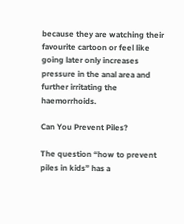because they are watching their favourite cartoon or feel like going later only increases pressure in the anal area and further irritating the haemorrhoids.

Can You Prevent Piles?

The question “how to prevent piles in kids” has a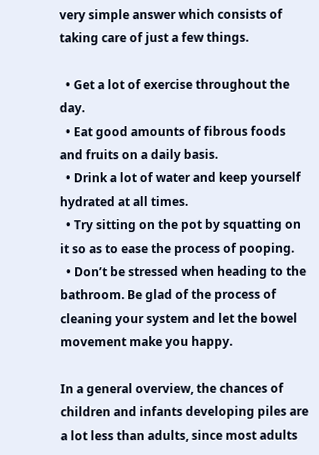very simple answer which consists of taking care of just a few things.

  • Get a lot of exercise throughout the day.
  • Eat good amounts of fibrous foods and fruits on a daily basis.
  • Drink a lot of water and keep yourself hydrated at all times.
  • Try sitting on the pot by squatting on it so as to ease the process of pooping.
  • Don’t be stressed when heading to the bathroom. Be glad of the process of cleaning your system and let the bowel movement make you happy.

In a general overview, the chances of children and infants developing piles are a lot less than adults, since most adults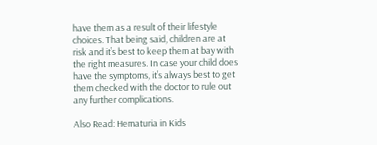have them as a result of their lifestyle choices. That being said, children are at risk and it’s best to keep them at bay with the right measures. In case your child does have the symptoms, it’s always best to get them checked with the doctor to rule out any further complications.

Also Read: Hematuria in Kids